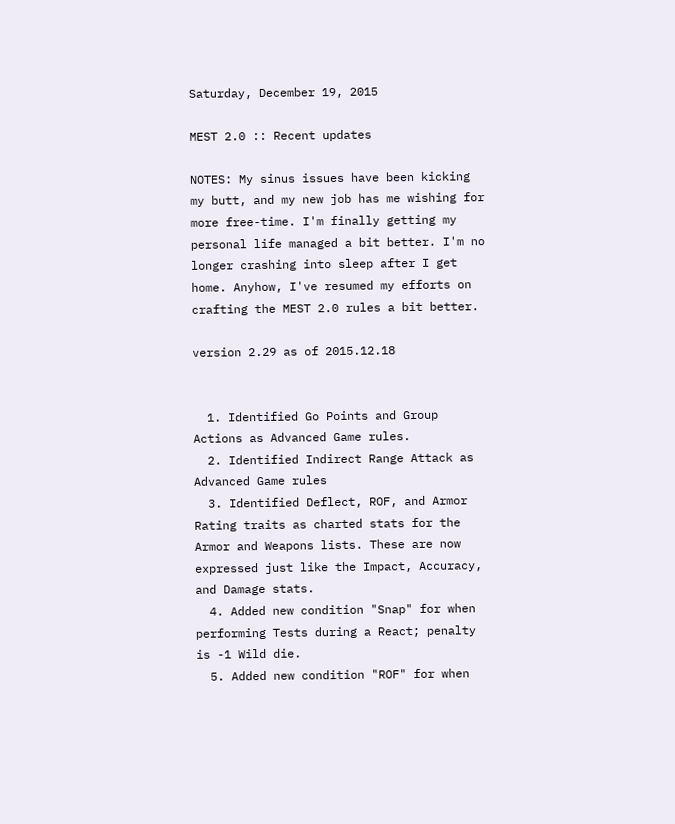Saturday, December 19, 2015

MEST 2.0 :: Recent updates

NOTES: My sinus issues have been kicking my butt, and my new job has me wishing for more free-time. I'm finally getting my personal life managed a bit better. I'm no longer crashing into sleep after I get home. Anyhow, I've resumed my efforts on crafting the MEST 2.0 rules a bit better.

version 2.29 as of 2015.12.18


  1. Identified Go Points and Group Actions as Advanced Game rules.
  2. Identified Indirect Range Attack as Advanced Game rules
  3. Identified Deflect, ROF, and Armor Rating traits as charted stats for the Armor and Weapons lists. These are now expressed just like the Impact, Accuracy, and Damage stats.
  4. Added new condition "Snap" for when performing Tests during a React; penalty is -1 Wild die.
  5. Added new condition "ROF" for when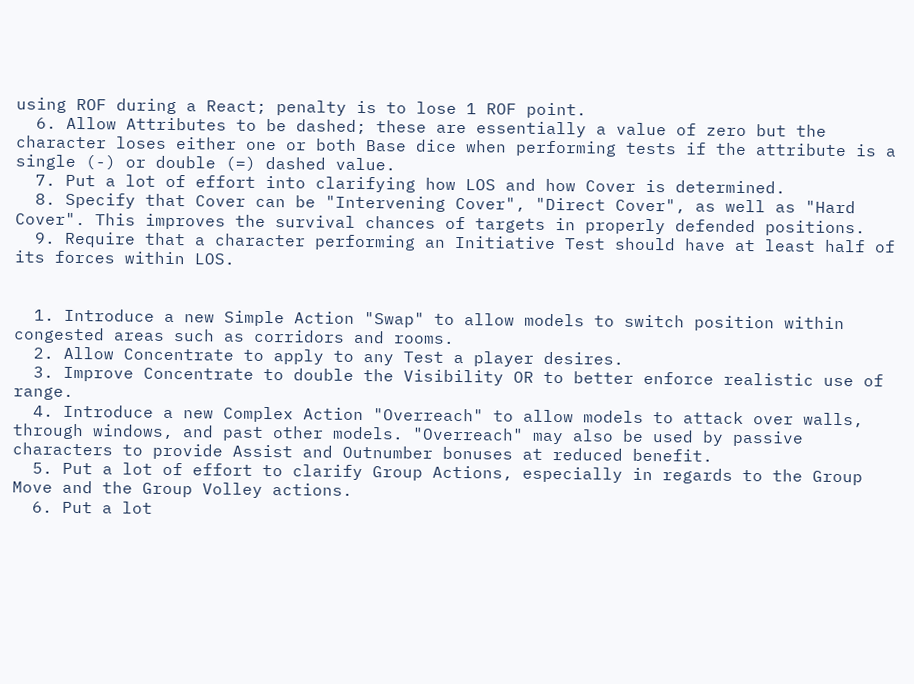using ROF during a React; penalty is to lose 1 ROF point.
  6. Allow Attributes to be dashed; these are essentially a value of zero but the character loses either one or both Base dice when performing tests if the attribute is a single (-) or double (=) dashed value.
  7. Put a lot of effort into clarifying how LOS and how Cover is determined.
  8. Specify that Cover can be "Intervening Cover", "Direct Cover", as well as "Hard Cover". This improves the survival chances of targets in properly defended positions.
  9. Require that a character performing an Initiative Test should have at least half of its forces within LOS.


  1. Introduce a new Simple Action "Swap" to allow models to switch position within congested areas such as corridors and rooms.
  2. Allow Concentrate to apply to any Test a player desires.
  3. Improve Concentrate to double the Visibility OR to better enforce realistic use of range.
  4. Introduce a new Complex Action "Overreach" to allow models to attack over walls, through windows, and past other models. "Overreach" may also be used by passive characters to provide Assist and Outnumber bonuses at reduced benefit.
  5. Put a lot of effort to clarify Group Actions, especially in regards to the Group Move and the Group Volley actions.
  6. Put a lot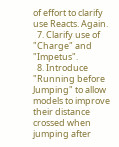of effort to clarify use Reacts. Again.
  7. Clarify use of "Charge" and "Impetus".
  8. Introduce "Running before Jumping" to allow models to improve their distance crossed when jumping after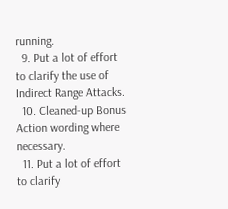running.
  9. Put a lot of effort to clarify the use of Indirect Range Attacks.
  10. Cleaned-up Bonus Action wording where necessary.
  11. Put a lot of effort to clarify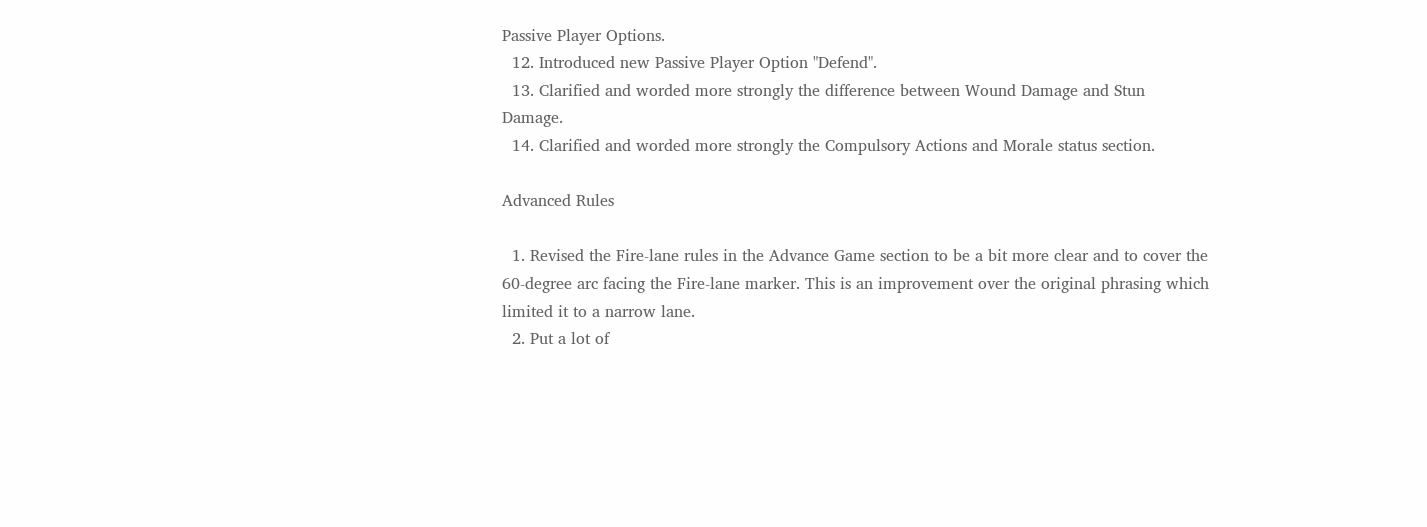Passive Player Options.
  12. Introduced new Passive Player Option "Defend".
  13. Clarified and worded more strongly the difference between Wound Damage and Stun Damage.
  14. Clarified and worded more strongly the Compulsory Actions and Morale status section.

Advanced Rules

  1. Revised the Fire-lane rules in the Advance Game section to be a bit more clear and to cover the 60-degree arc facing the Fire-lane marker. This is an improvement over the original phrasing which limited it to a narrow lane.
  2. Put a lot of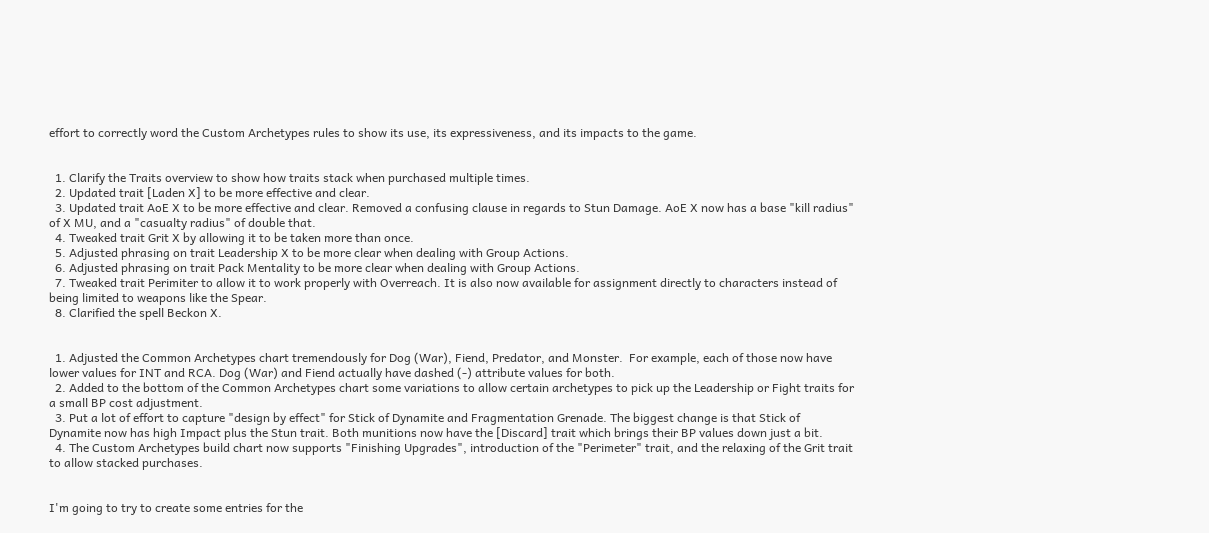effort to correctly word the Custom Archetypes rules to show its use, its expressiveness, and its impacts to the game.


  1. Clarify the Traits overview to show how traits stack when purchased multiple times.
  2. Updated trait [Laden X] to be more effective and clear.
  3. Updated trait AoE X to be more effective and clear. Removed a confusing clause in regards to Stun Damage. AoE X now has a base "kill radius" of X MU, and a "casualty radius" of double that.
  4. Tweaked trait Grit X by allowing it to be taken more than once.
  5. Adjusted phrasing on trait Leadership X to be more clear when dealing with Group Actions.
  6. Adjusted phrasing on trait Pack Mentality to be more clear when dealing with Group Actions.
  7. Tweaked trait Perimiter to allow it to work properly with Overreach. It is also now available for assignment directly to characters instead of being limited to weapons like the Spear.
  8. Clarified the spell Beckon X.


  1. Adjusted the Common Archetypes chart tremendously for Dog (War), Fiend, Predator, and Monster.  For example, each of those now have lower values for INT and RCA. Dog (War) and Fiend actually have dashed (-) attribute values for both.
  2. Added to the bottom of the Common Archetypes chart some variations to allow certain archetypes to pick up the Leadership or Fight traits for a small BP cost adjustment.
  3. Put a lot of effort to capture "design by effect" for Stick of Dynamite and Fragmentation Grenade. The biggest change is that Stick of Dynamite now has high Impact plus the Stun trait. Both munitions now have the [Discard] trait which brings their BP values down just a bit.
  4. The Custom Archetypes build chart now supports "Finishing Upgrades", introduction of the "Perimeter" trait, and the relaxing of the Grit trait to allow stacked purchases.


I'm going to try to create some entries for the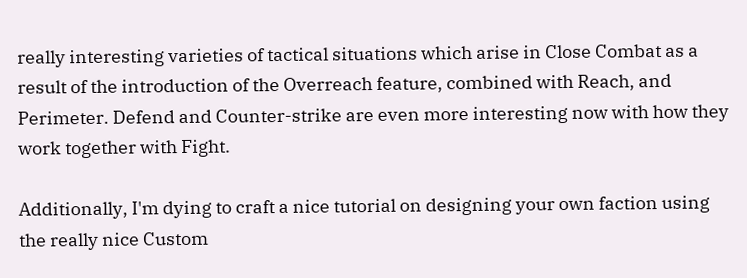really interesting varieties of tactical situations which arise in Close Combat as a result of the introduction of the Overreach feature, combined with Reach, and Perimeter. Defend and Counter-strike are even more interesting now with how they work together with Fight.

Additionally, I'm dying to craft a nice tutorial on designing your own faction using the really nice Custom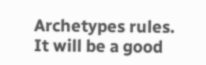Archetypes rules.  It will be a good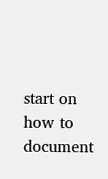start on how to document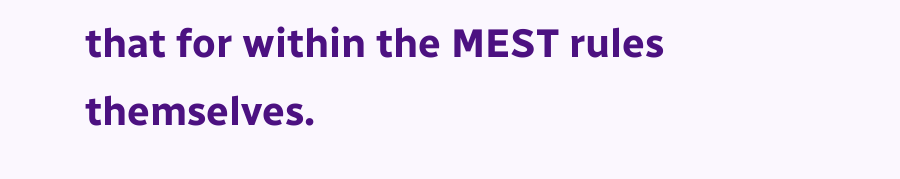that for within the MEST rules themselves.